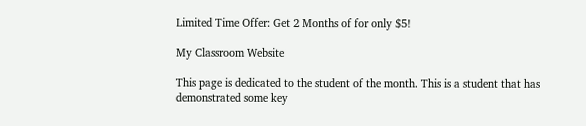Limited Time Offer: Get 2 Months of for only $5!

My Classroom Website

This page is dedicated to the student of the month. This is a student that has demonstrated some key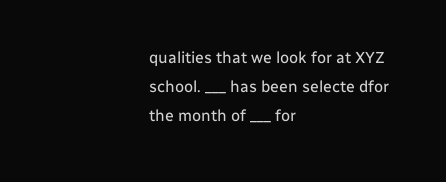qualities that we look for at XYZ school. ___ has been selecte dfor the month of ___ for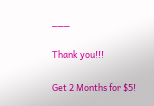___

Thank you!!!

Get 2 Months for $5!